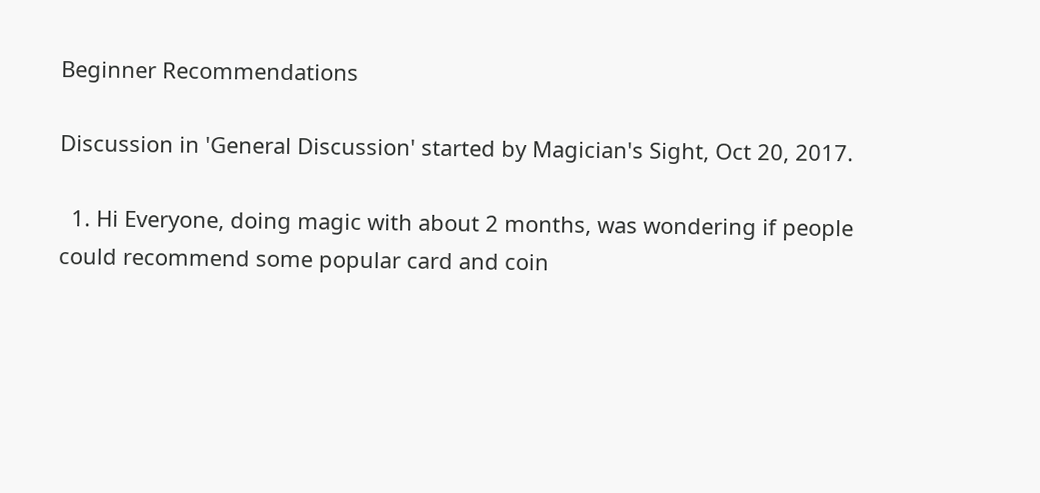Beginner Recommendations

Discussion in 'General Discussion' started by Magician's Sight, Oct 20, 2017.

  1. Hi Everyone, doing magic with about 2 months, was wondering if people could recommend some popular card and coin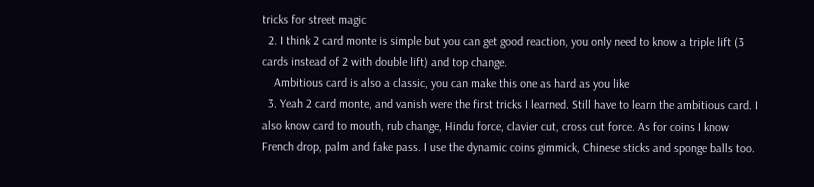tricks for street magic
  2. I think 2 card monte is simple but you can get good reaction, you only need to know a triple lift (3 cards instead of 2 with double lift) and top change.
    Ambitious card is also a classic, you can make this one as hard as you like
  3. Yeah 2 card monte, and vanish were the first tricks I learned. Still have to learn the ambitious card. I also know card to mouth, rub change, Hindu force, clavier cut, cross cut force. As for coins I know French drop, palm and fake pass. I use the dynamic coins gimmick, Chinese sticks and sponge balls too.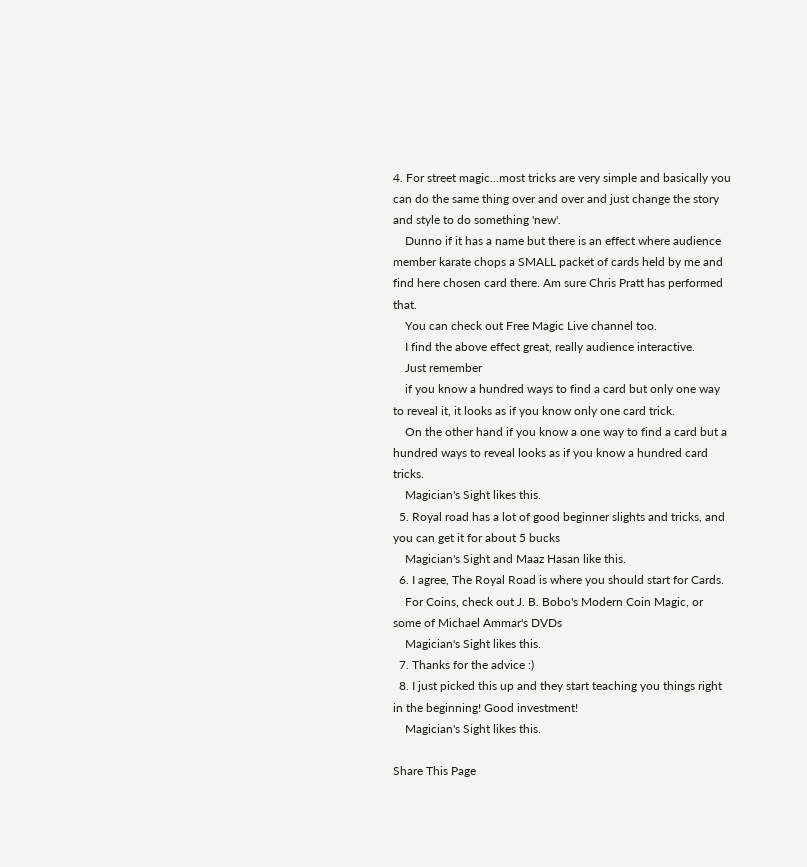4. For street magic...most tricks are very simple and basically you can do the same thing over and over and just change the story and style to do something 'new'.
    Dunno if it has a name but there is an effect where audience member karate chops a SMALL packet of cards held by me and find here chosen card there. Am sure Chris Pratt has performed that.
    You can check out Free Magic Live channel too.
    I find the above effect great, really audience interactive.
    Just remember
    if you know a hundred ways to find a card but only one way to reveal it, it looks as if you know only one card trick.
    On the other hand if you know a one way to find a card but a hundred ways to reveal looks as if you know a hundred card tricks.
    Magician's Sight likes this.
  5. Royal road has a lot of good beginner slights and tricks, and you can get it for about 5 bucks
    Magician's Sight and Maaz Hasan like this.
  6. I agree, The Royal Road is where you should start for Cards.
    For Coins, check out J. B. Bobo's Modern Coin Magic, or some of Michael Ammar's DVDs
    Magician's Sight likes this.
  7. Thanks for the advice :)
  8. I just picked this up and they start teaching you things right in the beginning! Good investment!
    Magician's Sight likes this.

Share This Page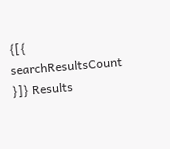{[{ searchResultsCount }]} Results